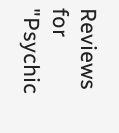Reviews for "Psychic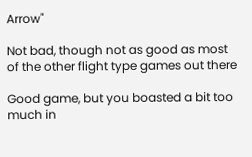Arrow"

Not bad, though not as good as most of the other flight type games out there

Good game, but you boasted a bit too much in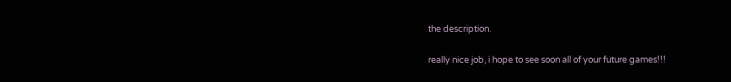the description.

really nice job, i hope to see soon all of your future games!!!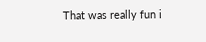That was really fun i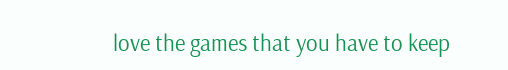love the games that you have to keep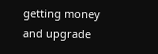getting money and upgrade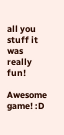all you stuff it was really fun!

Awesome game! :D